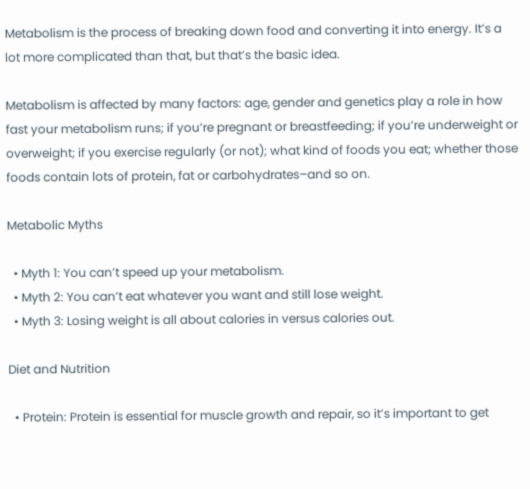Metabolism is the process of breaking down food and converting it into energy. It’s a lot more complicated than that, but that’s the basic idea.

Metabolism is affected by many factors: age, gender and genetics play a role in how fast your metabolism runs; if you’re pregnant or breastfeeding; if you’re underweight or overweight; if you exercise regularly (or not); what kind of foods you eat; whether those foods contain lots of protein, fat or carbohydrates–and so on.

Metabolic Myths

  • Myth 1: You can’t speed up your metabolism.
  • Myth 2: You can’t eat whatever you want and still lose weight.
  • Myth 3: Losing weight is all about calories in versus calories out.

Diet and Nutrition

  • Protein: Protein is essential for muscle growth and repair, so it’s important to get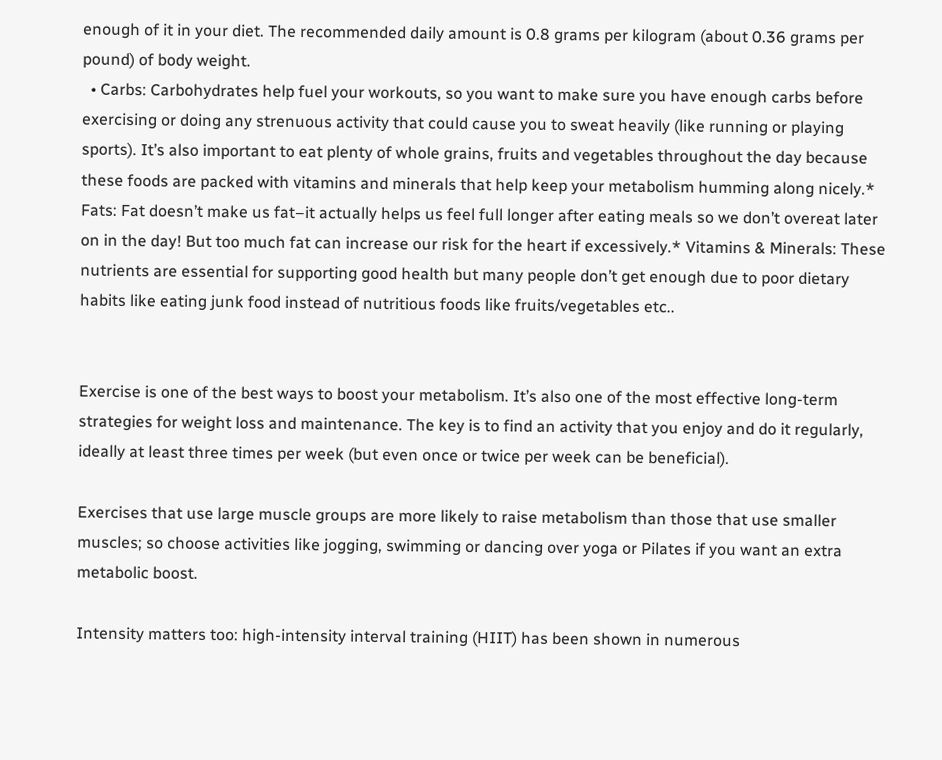enough of it in your diet. The recommended daily amount is 0.8 grams per kilogram (about 0.36 grams per pound) of body weight.
  • Carbs: Carbohydrates help fuel your workouts, so you want to make sure you have enough carbs before exercising or doing any strenuous activity that could cause you to sweat heavily (like running or playing sports). It’s also important to eat plenty of whole grains, fruits and vegetables throughout the day because these foods are packed with vitamins and minerals that help keep your metabolism humming along nicely.* Fats: Fat doesn’t make us fat–it actually helps us feel full longer after eating meals so we don’t overeat later on in the day! But too much fat can increase our risk for the heart if excessively.* Vitamins & Minerals: These nutrients are essential for supporting good health but many people don’t get enough due to poor dietary habits like eating junk food instead of nutritious foods like fruits/vegetables etc..


Exercise is one of the best ways to boost your metabolism. It’s also one of the most effective long-term strategies for weight loss and maintenance. The key is to find an activity that you enjoy and do it regularly, ideally at least three times per week (but even once or twice per week can be beneficial).

Exercises that use large muscle groups are more likely to raise metabolism than those that use smaller muscles; so choose activities like jogging, swimming or dancing over yoga or Pilates if you want an extra metabolic boost.

Intensity matters too: high-intensity interval training (HIIT) has been shown in numerous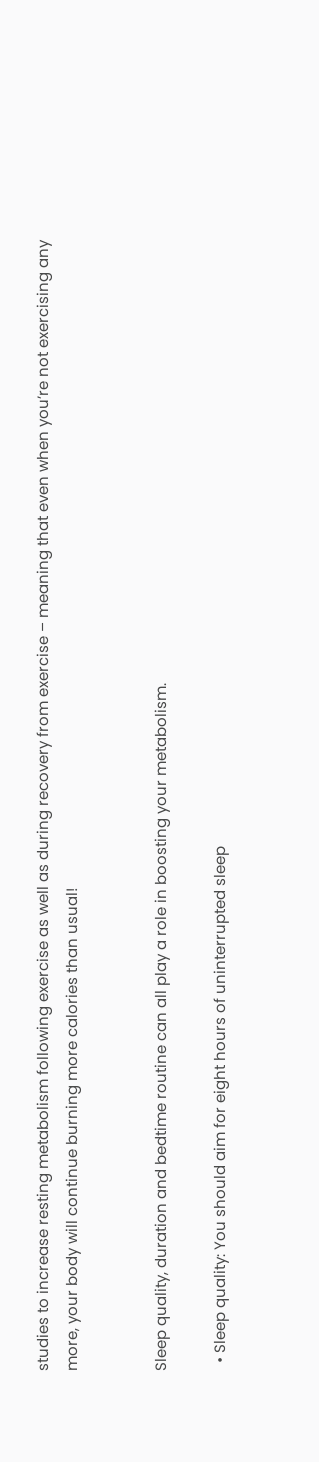studies to increase resting metabolism following exercise as well as during recovery from exercise – meaning that even when you’re not exercising any more, your body will continue burning more calories than usual!


Sleep quality, duration and bedtime routine can all play a role in boosting your metabolism.

  • Sleep quality: You should aim for eight hours of uninterrupted sleep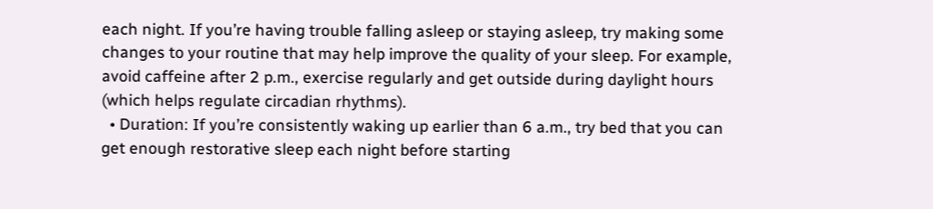each night. If you’re having trouble falling asleep or staying asleep, try making some changes to your routine that may help improve the quality of your sleep. For example, avoid caffeine after 2 p.m., exercise regularly and get outside during daylight hours (which helps regulate circadian rhythms).
  • Duration: If you’re consistently waking up earlier than 6 a.m., try bed that you can get enough restorative sleep each night before starting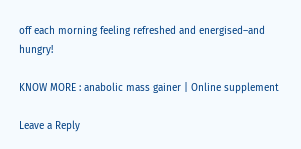off each morning feeling refreshed and energised–and hungry!

KNOW MORE : anabolic mass gainer | Online supplement

Leave a Reply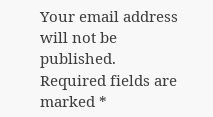Your email address will not be published. Required fields are marked *